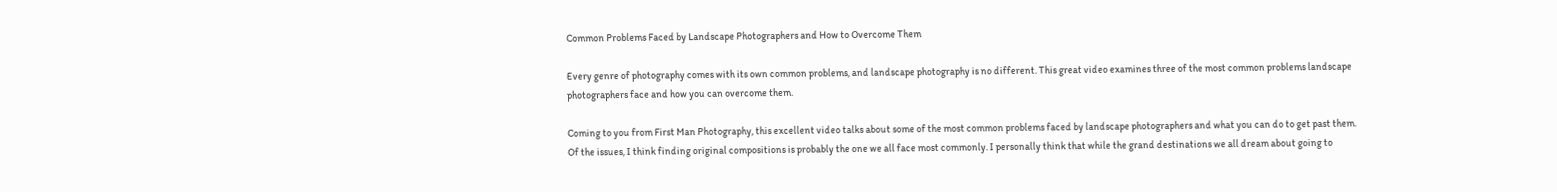Common Problems Faced by Landscape Photographers and How to Overcome Them

Every genre of photography comes with its own common problems, and landscape photography is no different. This great video examines three of the most common problems landscape photographers face and how you can overcome them.

Coming to you from First Man Photography, this excellent video talks about some of the most common problems faced by landscape photographers and what you can do to get past them. Of the issues, I think finding original compositions is probably the one we all face most commonly. I personally think that while the grand destinations we all dream about going to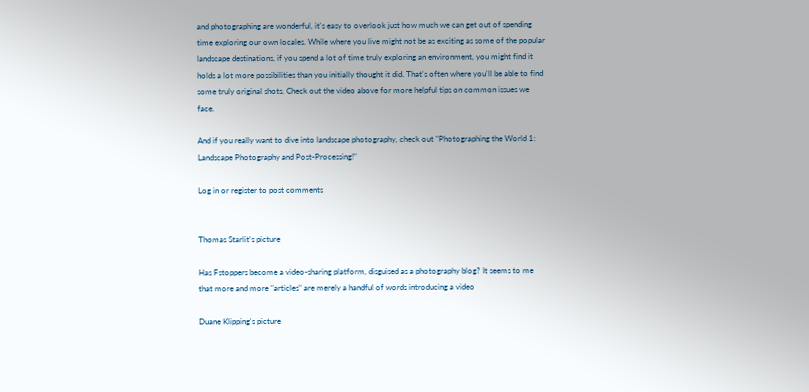and photographing are wonderful, it's easy to overlook just how much we can get out of spending time exploring our own locales. While where you live might not be as exciting as some of the popular landscape destinations, if you spend a lot of time truly exploring an environment, you might find it holds a lot more possibilities than you initially thought it did. That's often where you'll be able to find some truly original shots. Check out the video above for more helpful tips on common issues we face.

And if you really want to dive into landscape photography, check out "Photographing the World 1: Landscape Photography and Post-Processing!"

Log in or register to post comments


Thomas Starlit's picture

Has Fstoppers become a video-sharing platform, disguised as a photography blog? It seems to me that more and more "articles" are merely a handful of words introducing a video

Duane Klipping's picture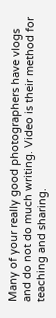Many of your really good photographers have vlogs and do not do much writing. Video is their method for teaching and sharing.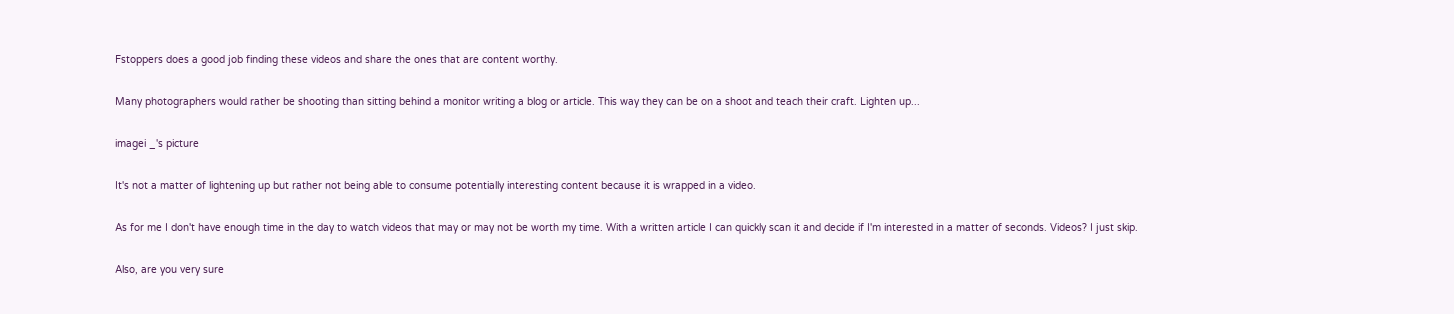Fstoppers does a good job finding these videos and share the ones that are content worthy.

Many photographers would rather be shooting than sitting behind a monitor writing a blog or article. This way they can be on a shoot and teach their craft. Lighten up...

imagei _'s picture

It's not a matter of lightening up but rather not being able to consume potentially interesting content because it is wrapped in a video.

As for me I don't have enough time in the day to watch videos that may or may not be worth my time. With a written article I can quickly scan it and decide if I'm interested in a matter of seconds. Videos? I just skip.

Also, are you very sure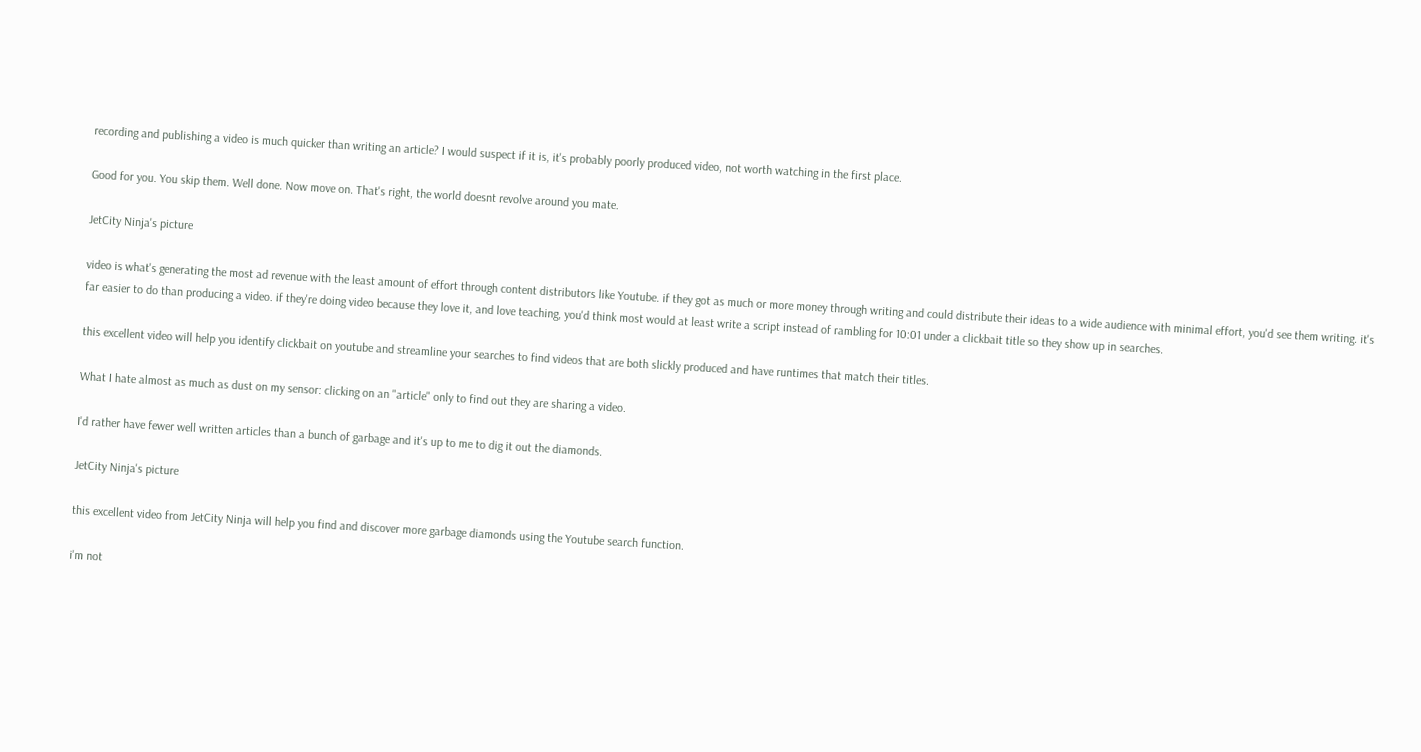recording and publishing a video is much quicker than writing an article? I would suspect if it is, it's probably poorly produced video, not worth watching in the first place.

Good for you. You skip them. Well done. Now move on. That's right, the world doesnt revolve around you mate.

JetCity Ninja's picture

video is what's generating the most ad revenue with the least amount of effort through content distributors like Youtube. if they got as much or more money through writing and could distribute their ideas to a wide audience with minimal effort, you'd see them writing. it's far easier to do than producing a video. if they're doing video because they love it, and love teaching, you'd think most would at least write a script instead of rambling for 10:01 under a clickbait title so they show up in searches.

this excellent video will help you identify clickbait on youtube and streamline your searches to find videos that are both slickly produced and have runtimes that match their titles.

What I hate almost as much as dust on my sensor: clicking on an "article" only to find out they are sharing a video.

I'd rather have fewer well written articles than a bunch of garbage and it's up to me to dig it out the diamonds.

JetCity Ninja's picture

this excellent video from JetCity Ninja will help you find and discover more garbage diamonds using the Youtube search function.

i'm not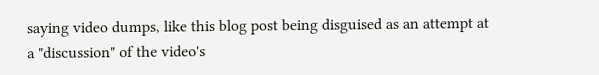saying video dumps, like this blog post being disguised as an attempt at a "discussion" of the video's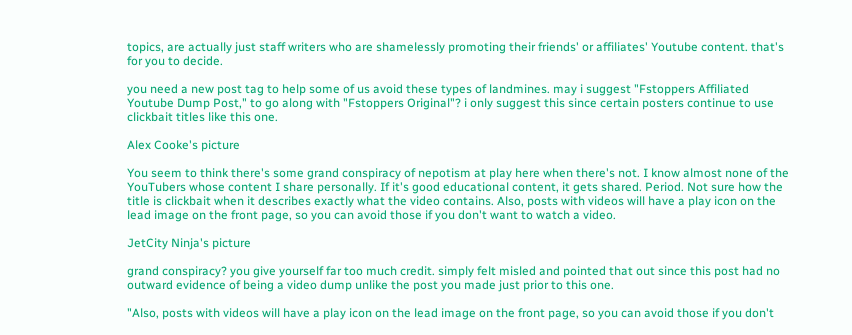topics, are actually just staff writers who are shamelessly promoting their friends' or affiliates' Youtube content. that's for you to decide.

you need a new post tag to help some of us avoid these types of landmines. may i suggest "Fstoppers Affiliated Youtube Dump Post," to go along with "Fstoppers Original"? i only suggest this since certain posters continue to use clickbait titles like this one.

Alex Cooke's picture

You seem to think there's some grand conspiracy of nepotism at play here when there's not. I know almost none of the YouTubers whose content I share personally. If it's good educational content, it gets shared. Period. Not sure how the title is clickbait when it describes exactly what the video contains. Also, posts with videos will have a play icon on the lead image on the front page, so you can avoid those if you don't want to watch a video.

JetCity Ninja's picture

grand conspiracy? you give yourself far too much credit. simply felt misled and pointed that out since this post had no outward evidence of being a video dump unlike the post you made just prior to this one.

"Also, posts with videos will have a play icon on the lead image on the front page, so you can avoid those if you don't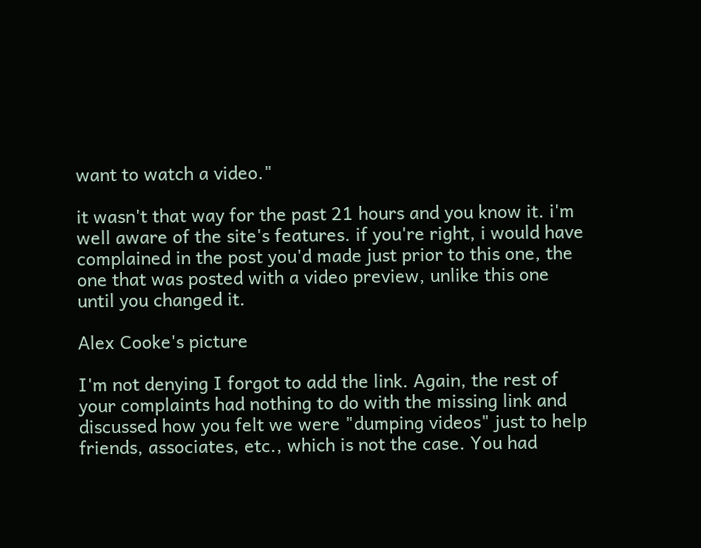want to watch a video."

it wasn't that way for the past 21 hours and you know it. i'm well aware of the site's features. if you're right, i would have complained in the post you'd made just prior to this one, the one that was posted with a video preview, unlike this one until you changed it.

Alex Cooke's picture

I'm not denying I forgot to add the link. Again, the rest of your complaints had nothing to do with the missing link and discussed how you felt we were "dumping videos" just to help friends, associates, etc., which is not the case. You had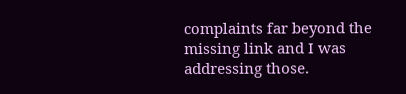complaints far beyond the missing link and I was addressing those.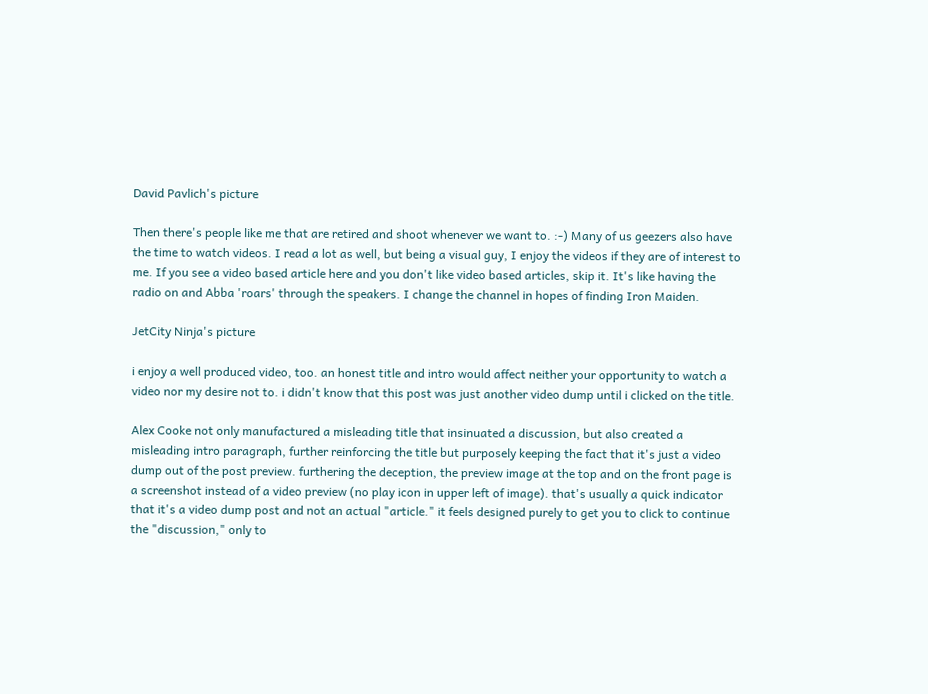David Pavlich's picture

Then there's people like me that are retired and shoot whenever we want to. :-) Many of us geezers also have the time to watch videos. I read a lot as well, but being a visual guy, I enjoy the videos if they are of interest to me. If you see a video based article here and you don't like video based articles, skip it. It's like having the radio on and Abba 'roars' through the speakers. I change the channel in hopes of finding Iron Maiden.

JetCity Ninja's picture

i enjoy a well produced video, too. an honest title and intro would affect neither your opportunity to watch a video nor my desire not to. i didn't know that this post was just another video dump until i clicked on the title.

Alex Cooke not only manufactured a misleading title that insinuated a discussion, but also created a misleading intro paragraph, further reinforcing the title but purposely keeping the fact that it's just a video dump out of the post preview. furthering the deception, the preview image at the top and on the front page is a screenshot instead of a video preview (no play icon in upper left of image). that's usually a quick indicator that it's a video dump post and not an actual "article." it feels designed purely to get you to click to continue the "discussion," only to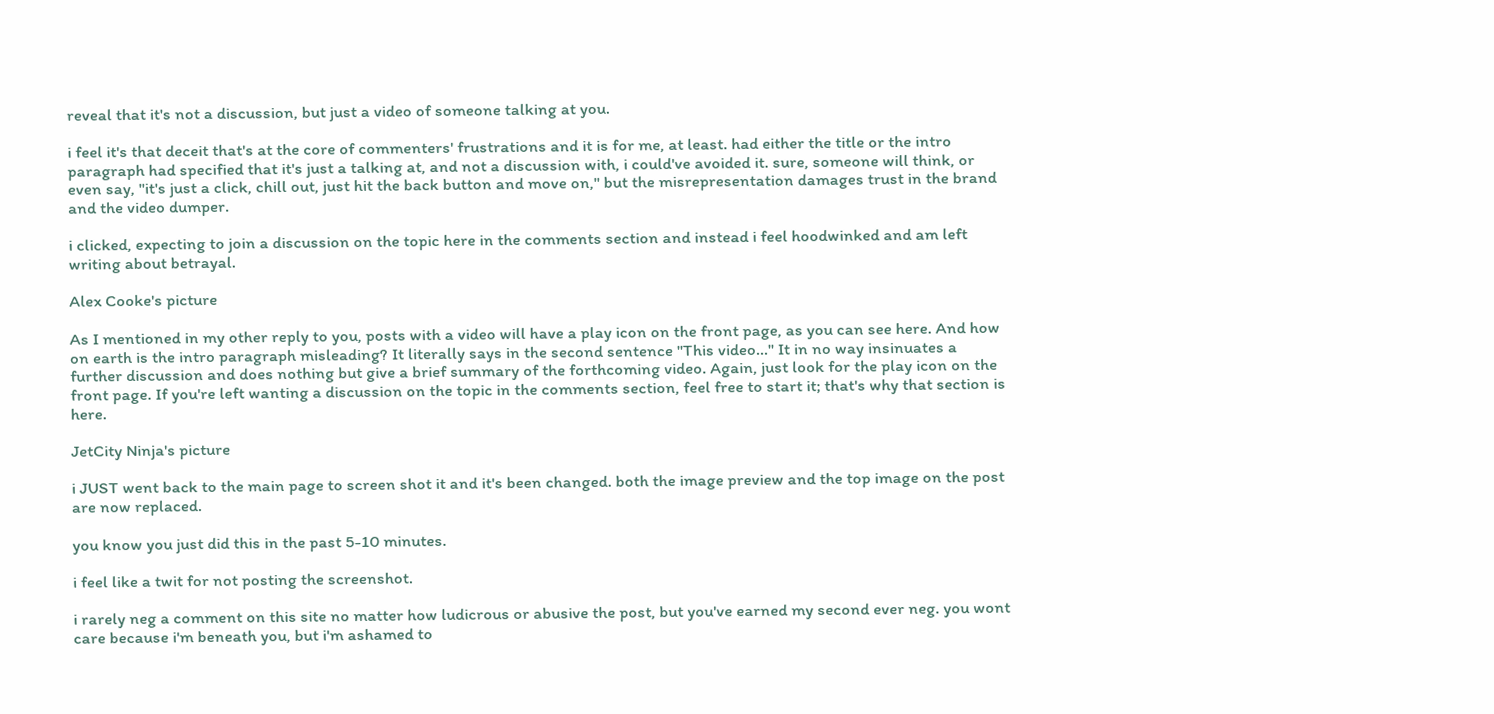reveal that it's not a discussion, but just a video of someone talking at you.

i feel it's that deceit that's at the core of commenters' frustrations and it is for me, at least. had either the title or the intro paragraph had specified that it's just a talking at, and not a discussion with, i could've avoided it. sure, someone will think, or even say, "it's just a click, chill out, just hit the back button and move on," but the misrepresentation damages trust in the brand and the video dumper.

i clicked, expecting to join a discussion on the topic here in the comments section and instead i feel hoodwinked and am left writing about betrayal.

Alex Cooke's picture

As I mentioned in my other reply to you, posts with a video will have a play icon on the front page, as you can see here. And how on earth is the intro paragraph misleading? It literally says in the second sentence "This video..." It in no way insinuates a further discussion and does nothing but give a brief summary of the forthcoming video. Again, just look for the play icon on the front page. If you're left wanting a discussion on the topic in the comments section, feel free to start it; that's why that section is here.

JetCity Ninja's picture

i JUST went back to the main page to screen shot it and it's been changed. both the image preview and the top image on the post are now replaced.

you know you just did this in the past 5-10 minutes.

i feel like a twit for not posting the screenshot.

i rarely neg a comment on this site no matter how ludicrous or abusive the post, but you've earned my second ever neg. you wont care because i'm beneath you, but i'm ashamed to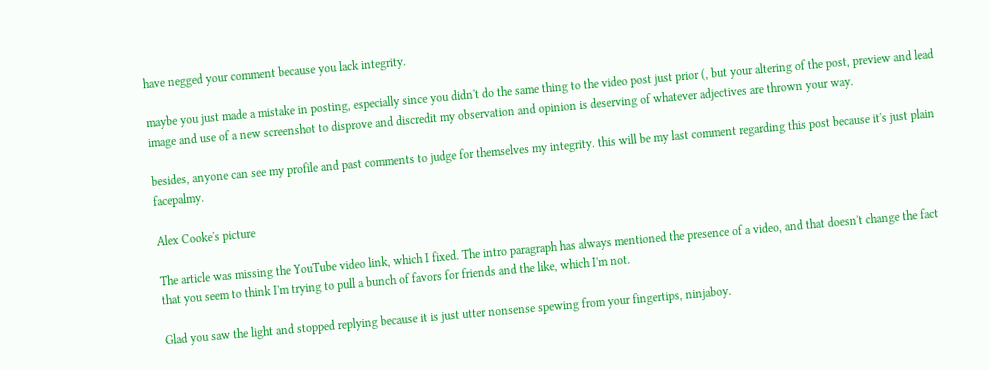have negged your comment because you lack integrity.

maybe you just made a mistake in posting, especially since you didn't do the same thing to the video post just prior (, but your altering of the post, preview and lead image and use of a new screenshot to disprove and discredit my observation and opinion is deserving of whatever adjectives are thrown your way.

besides, anyone can see my profile and past comments to judge for themselves my integrity. this will be my last comment regarding this post because it's just plain facepalmy.

Alex Cooke's picture

The article was missing the YouTube video link, which I fixed. The intro paragraph has always mentioned the presence of a video, and that doesn't change the fact that you seem to think I'm trying to pull a bunch of favors for friends and the like, which I'm not.

Glad you saw the light and stopped replying because it is just utter nonsense spewing from your fingertips, ninjaboy.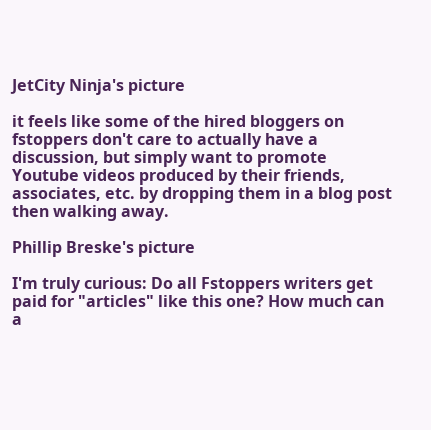JetCity Ninja's picture

it feels like some of the hired bloggers on fstoppers don't care to actually have a discussion, but simply want to promote Youtube videos produced by their friends, associates, etc. by dropping them in a blog post then walking away.

Phillip Breske's picture

I'm truly curious: Do all Fstoppers writers get paid for "articles" like this one? How much can a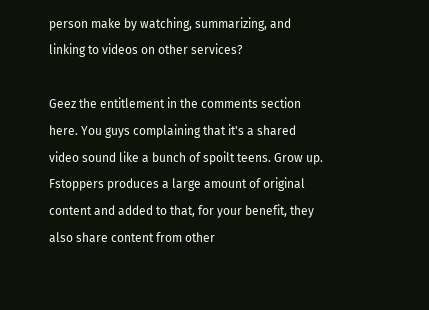person make by watching, summarizing, and linking to videos on other services?

Geez the entitlement in the comments section here. You guys complaining that it's a shared video sound like a bunch of spoilt teens. Grow up. Fstoppers produces a large amount of original content and added to that, for your benefit, they also share content from other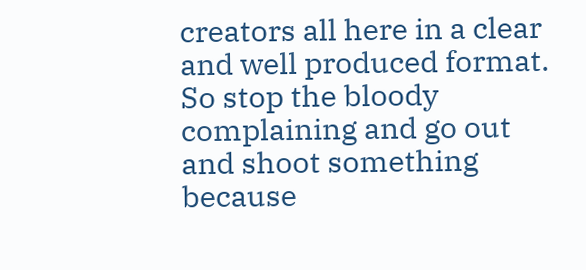creators all here in a clear and well produced format. So stop the bloody complaining and go out and shoot something because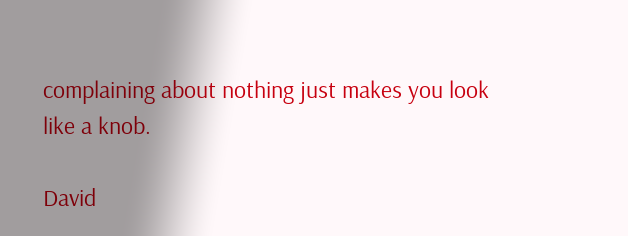complaining about nothing just makes you look like a knob.

David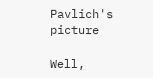Pavlich's picture

Well,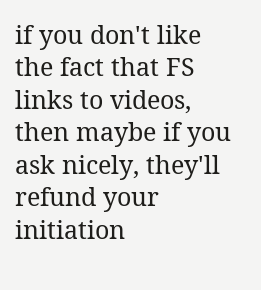if you don't like the fact that FS links to videos, then maybe if you ask nicely, they'll refund your initiation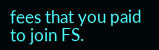fees that you paid to join FS.